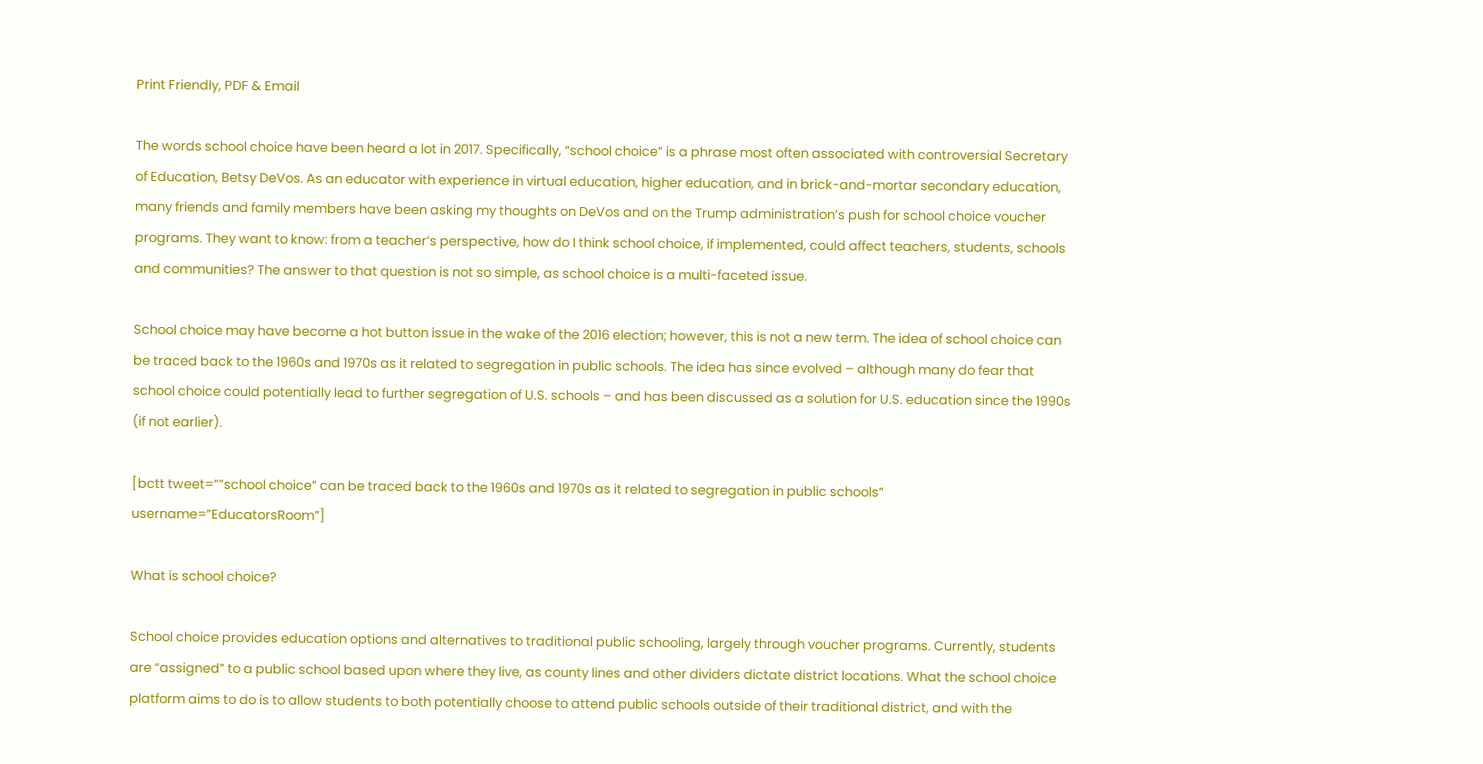Print Friendly, PDF & Email

The words school choice have been heard a lot in 2017. Specifically, “school choice” is a phrase most often associated with controversial Secretary of Education, Betsy DeVos. As an educator with experience in virtual education, higher education, and in brick-and-mortar secondary education, many friends and family members have been asking my thoughts on DeVos and on the Trump administration’s push for school choice voucher programs. They want to know: from a teacher’s perspective, how do I think school choice, if implemented, could affect teachers, students, schools and communities? The answer to that question is not so simple, as school choice is a multi-faceted issue.

School choice may have become a hot button issue in the wake of the 2016 election; however, this is not a new term. The idea of school choice can be traced back to the 1960s and 1970s as it related to segregation in public schools. The idea has since evolved – although many do fear that school choice could potentially lead to further segregation of U.S. schools – and has been discussed as a solution for U.S. education since the 1990s (if not earlier).

[bctt tweet=””school choice” can be traced back to the 1960s and 1970s as it related to segregation in public schools” username=”EducatorsRoom”]

What is school choice?

School choice provides education options and alternatives to traditional public schooling, largely through voucher programs. Currently, students are “assigned” to a public school based upon where they live, as county lines and other dividers dictate district locations. What the school choice platform aims to do is to allow students to both potentially choose to attend public schools outside of their traditional district, and with the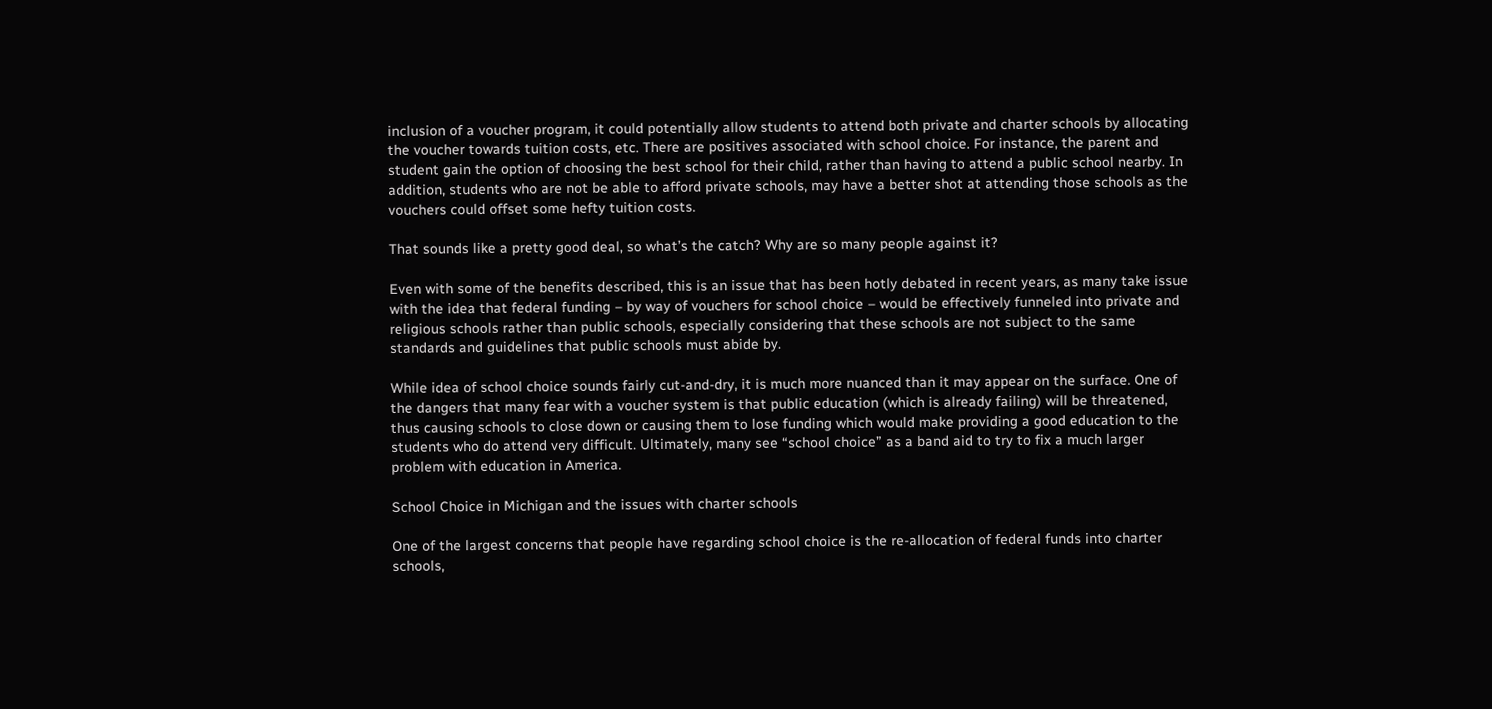inclusion of a voucher program, it could potentially allow students to attend both private and charter schools by allocating the voucher towards tuition costs, etc. There are positives associated with school choice. For instance, the parent and student gain the option of choosing the best school for their child, rather than having to attend a public school nearby. In addition, students who are not be able to afford private schools, may have a better shot at attending those schools as the vouchers could offset some hefty tuition costs.

That sounds like a pretty good deal, so what’s the catch? Why are so many people against it?

Even with some of the benefits described, this is an issue that has been hotly debated in recent years, as many take issue with the idea that federal funding – by way of vouchers for school choice – would be effectively funneled into private and religious schools rather than public schools, especially considering that these schools are not subject to the same standards and guidelines that public schools must abide by.

While idea of school choice sounds fairly cut-and-dry, it is much more nuanced than it may appear on the surface. One of the dangers that many fear with a voucher system is that public education (which is already failing) will be threatened, thus causing schools to close down or causing them to lose funding which would make providing a good education to the students who do attend very difficult. Ultimately, many see “school choice” as a band aid to try to fix a much larger problem with education in America.

School Choice in Michigan and the issues with charter schools

One of the largest concerns that people have regarding school choice is the re-allocation of federal funds into charter schools,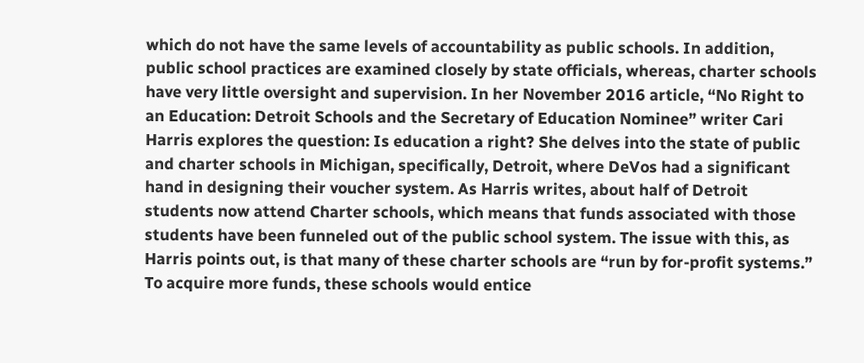which do not have the same levels of accountability as public schools. In addition, public school practices are examined closely by state officials, whereas, charter schools have very little oversight and supervision. In her November 2016 article, “No Right to an Education: Detroit Schools and the Secretary of Education Nominee” writer Cari Harris explores the question: Is education a right? She delves into the state of public and charter schools in Michigan, specifically, Detroit, where DeVos had a significant hand in designing their voucher system. As Harris writes, about half of Detroit students now attend Charter schools, which means that funds associated with those students have been funneled out of the public school system. The issue with this, as Harris points out, is that many of these charter schools are “run by for-profit systems.”  To acquire more funds, these schools would entice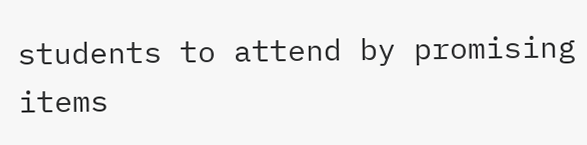students to attend by promising items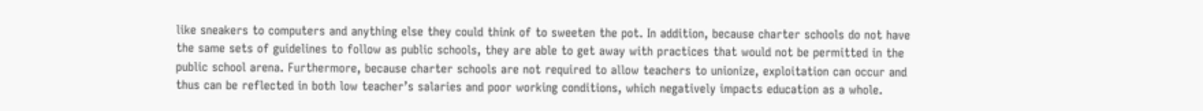like sneakers to computers and anything else they could think of to sweeten the pot. In addition, because charter schools do not have the same sets of guidelines to follow as public schools, they are able to get away with practices that would not be permitted in the public school arena. Furthermore, because charter schools are not required to allow teachers to unionize, exploitation can occur and thus can be reflected in both low teacher’s salaries and poor working conditions, which negatively impacts education as a whole.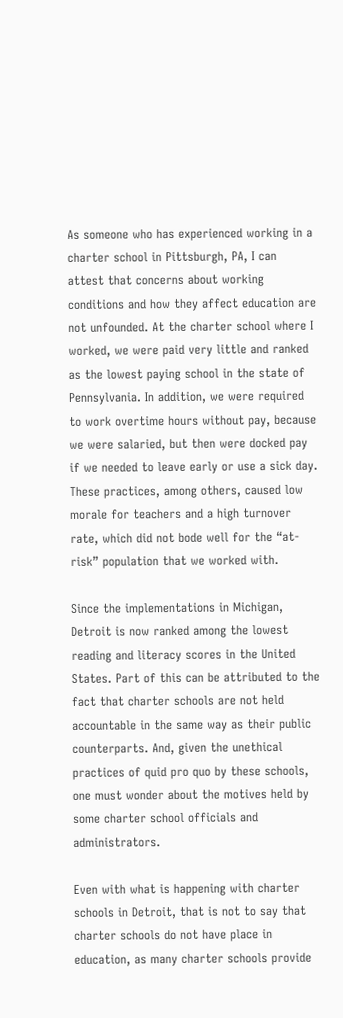As someone who has experienced working in a charter school in Pittsburgh, PA, I can attest that concerns about working conditions and how they affect education are not unfounded. At the charter school where I worked, we were paid very little and ranked as the lowest paying school in the state of Pennsylvania. In addition, we were required to work overtime hours without pay, because we were salaried, but then were docked pay if we needed to leave early or use a sick day. These practices, among others, caused low morale for teachers and a high turnover rate, which did not bode well for the “at-risk” population that we worked with.

Since the implementations in Michigan, Detroit is now ranked among the lowest reading and literacy scores in the United States. Part of this can be attributed to the fact that charter schools are not held accountable in the same way as their public counterparts. And, given the unethical practices of quid pro quo by these schools, one must wonder about the motives held by some charter school officials and administrators.

Even with what is happening with charter schools in Detroit, that is not to say that charter schools do not have place in education, as many charter schools provide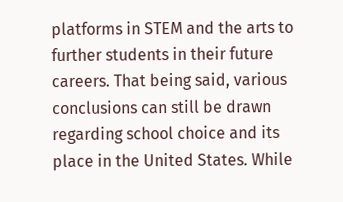platforms in STEM and the arts to further students in their future careers. That being said, various conclusions can still be drawn regarding school choice and its place in the United States. While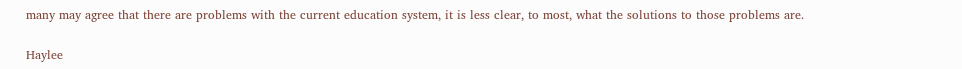many may agree that there are problems with the current education system, it is less clear, to most, what the solutions to those problems are.

Haylee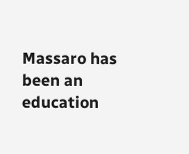Massaro has been an education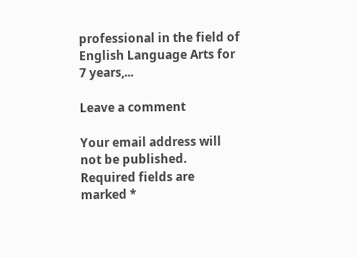professional in the field of English Language Arts for 7 years,...

Leave a comment

Your email address will not be published. Required fields are marked *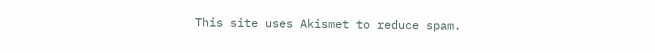This site uses Akismet to reduce spam.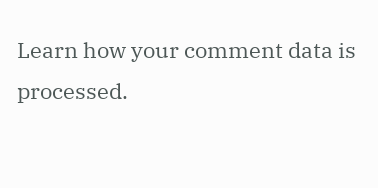Learn how your comment data is processed.